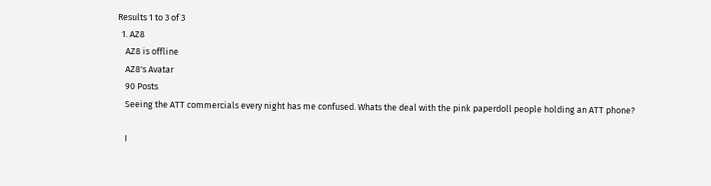Results 1 to 3 of 3
  1. AZ8
    AZ8 is offline
    AZ8's Avatar
    90 Posts
    Seeing the ATT commercials every night has me confused. Whats the deal with the pink paperdoll people holding an ATT phone?

    I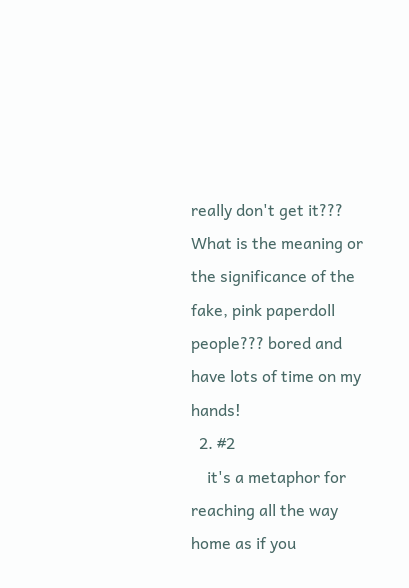really don't get it??? What is the meaning or the significance of the fake, pink paperdoll people??? bored and have lots of time on my hands!
  2. #2
    it's a metaphor for reaching all the way home as if you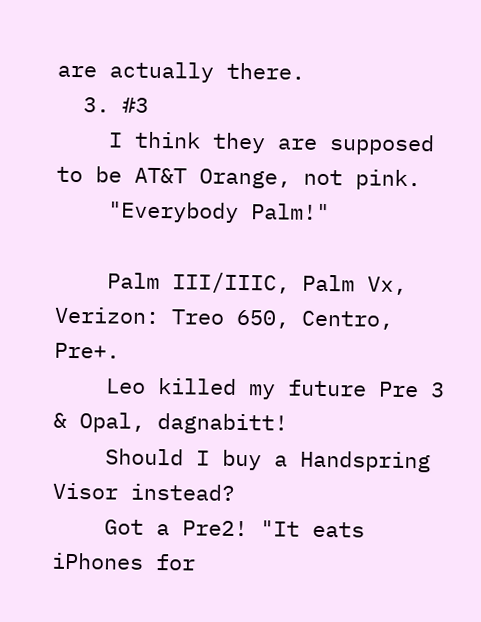are actually there.
  3. #3
    I think they are supposed to be AT&T Orange, not pink.
    "Everybody Palm!"

    Palm III/IIIC, Palm Vx, Verizon: Treo 650, Centro, Pre+.
    Leo killed my future Pre 3 & Opal, dagnabitt!
    Should I buy a Handspring Visor instead?
    Got a Pre2! "It eats iPhones for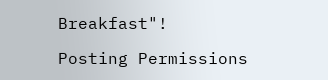Breakfast"!

Posting Permissions